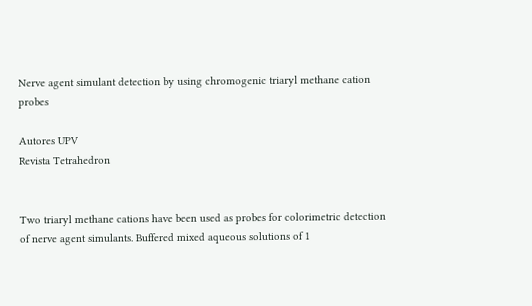Nerve agent simulant detection by using chromogenic triaryl methane cation probes

Autores UPV
Revista Tetrahedron


Two triaryl methane cations have been used as probes for colorimetric detection of nerve agent simulants. Buffered mixed aqueous solutions of 1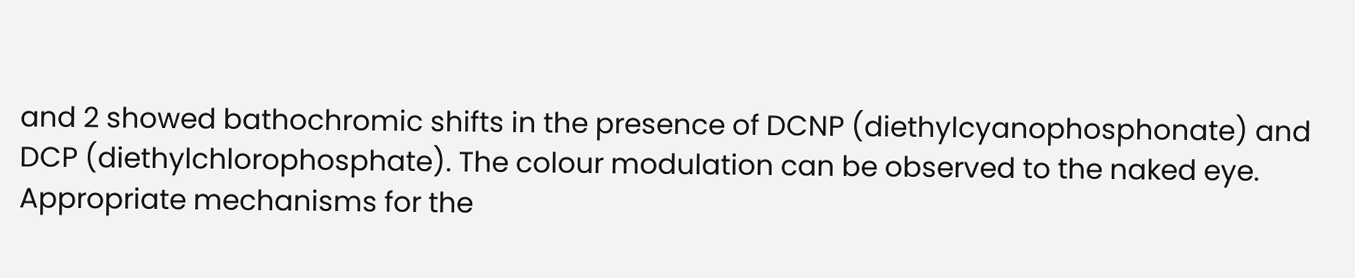and 2 showed bathochromic shifts in the presence of DCNP (diethylcyanophosphonate) and DCP (diethylchlorophosphate). The colour modulation can be observed to the naked eye. Appropriate mechanisms for the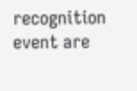recognition event are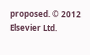proposed. © 2012 Elsevier Ltd.